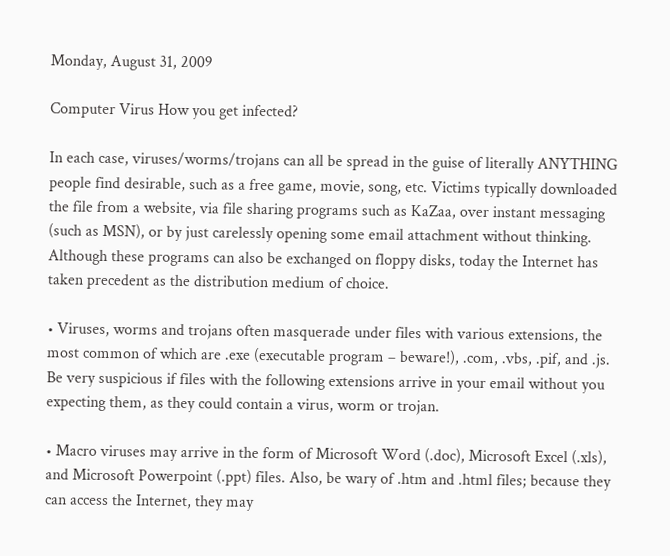Monday, August 31, 2009

Computer Virus How you get infected?

In each case, viruses/worms/trojans can all be spread in the guise of literally ANYTHING people find desirable, such as a free game, movie, song, etc. Victims typically downloaded the file from a website, via file sharing programs such as KaZaa, over instant messaging (such as MSN), or by just carelessly opening some email attachment without thinking. Although these programs can also be exchanged on floppy disks, today the Internet has taken precedent as the distribution medium of choice.

• Viruses, worms and trojans often masquerade under files with various extensions, the most common of which are .exe (executable program – beware!), .com, .vbs, .pif, and .js. Be very suspicious if files with the following extensions arrive in your email without you expecting them, as they could contain a virus, worm or trojan.

• Macro viruses may arrive in the form of Microsoft Word (.doc), Microsoft Excel (.xls), and Microsoft Powerpoint (.ppt) files. Also, be wary of .htm and .html files; because they can access the Internet, they may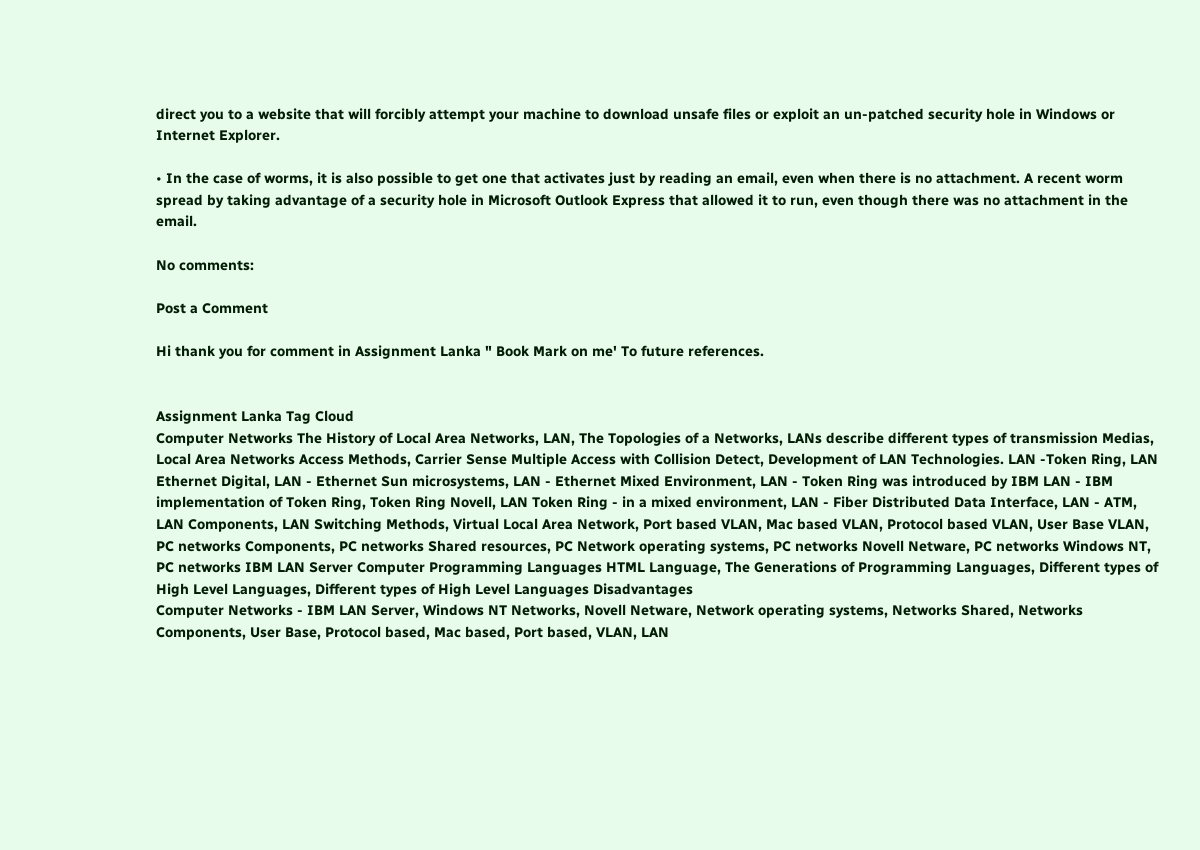direct you to a website that will forcibly attempt your machine to download unsafe files or exploit an un-patched security hole in Windows or Internet Explorer.

• In the case of worms, it is also possible to get one that activates just by reading an email, even when there is no attachment. A recent worm spread by taking advantage of a security hole in Microsoft Outlook Express that allowed it to run, even though there was no attachment in the email.

No comments:

Post a Comment

Hi thank you for comment in Assignment Lanka " Book Mark on me' To future references.


Assignment Lanka Tag Cloud
Computer Networks The History of Local Area Networks, LAN, The Topologies of a Networks, LANs describe different types of transmission Medias, Local Area Networks Access Methods, Carrier Sense Multiple Access with Collision Detect, Development of LAN Technologies. LAN -Token Ring, LAN Ethernet Digital, LAN - Ethernet Sun microsystems, LAN - Ethernet Mixed Environment, LAN - Token Ring was introduced by IBM LAN - IBM implementation of Token Ring, Token Ring Novell, LAN Token Ring - in a mixed environment, LAN - Fiber Distributed Data Interface, LAN - ATM, LAN Components, LAN Switching Methods, Virtual Local Area Network, Port based VLAN, Mac based VLAN, Protocol based VLAN, User Base VLAN, PC networks Components, PC networks Shared resources, PC Network operating systems, PC networks Novell Netware, PC networks Windows NT, PC networks IBM LAN Server Computer Programming Languages HTML Language, The Generations of Programming Languages, Different types of High Level Languages, Different types of High Level Languages Disadvantages
Computer Networks - IBM LAN Server, Windows NT Networks, Novell Netware, Network operating systems, Networks Shared, Networks Components, User Base, Protocol based, Mac based, Port based, VLAN, LAN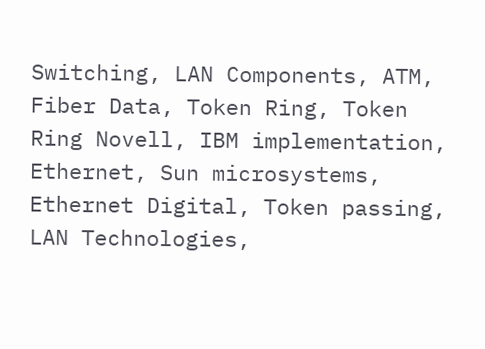Switching, LAN Components, ATM, Fiber Data, Token Ring, Token Ring Novell, IBM implementation, Ethernet, Sun microsystems, Ethernet Digital, Token passing, LAN Technologies,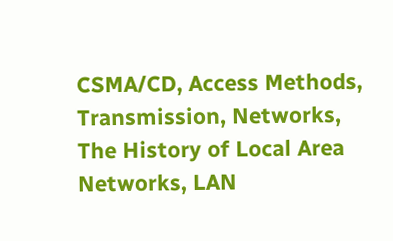CSMA/CD, Access Methods, Transmission, Networks, The History of Local Area Networks, LAN